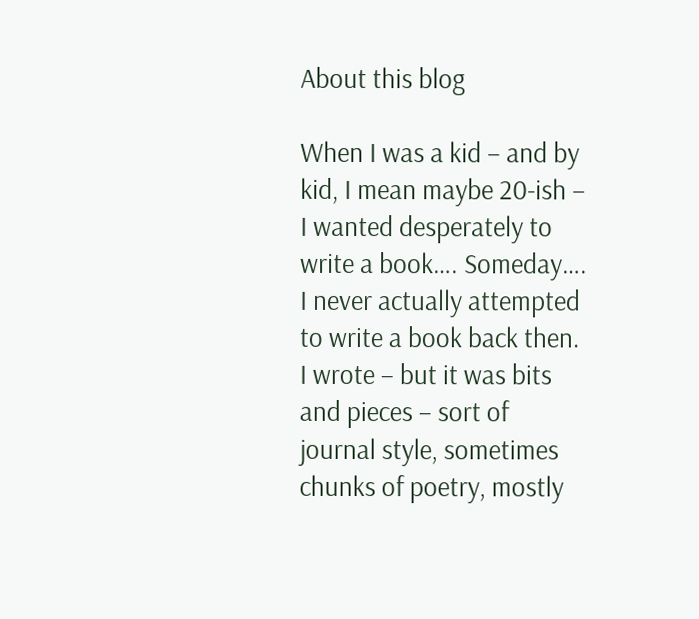About this blog

When I was a kid – and by kid, I mean maybe 20-ish – I wanted desperately to write a book…. Someday…. I never actually attempted to write a book back then.  I wrote – but it was bits and pieces – sort of journal style, sometimes chunks of poetry, mostly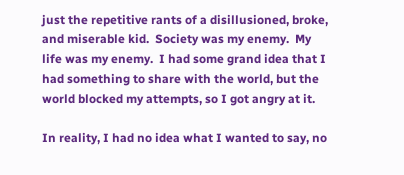just the repetitive rants of a disillusioned, broke, and miserable kid.  Society was my enemy.  My life was my enemy.  I had some grand idea that I had something to share with the world, but the world blocked my attempts, so I got angry at it.

In reality, I had no idea what I wanted to say, no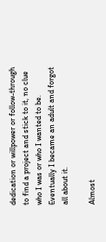dedication or willpower or follow-through to find a project and stick to it, no clue who I was or who I wanted to be.  Eventually I became an adult and forgot all about it.

Almost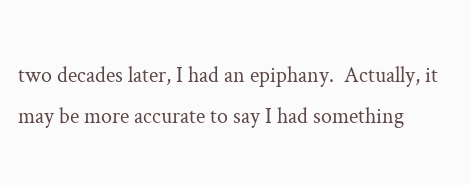two decades later, I had an epiphany.  Actually, it may be more accurate to say I had something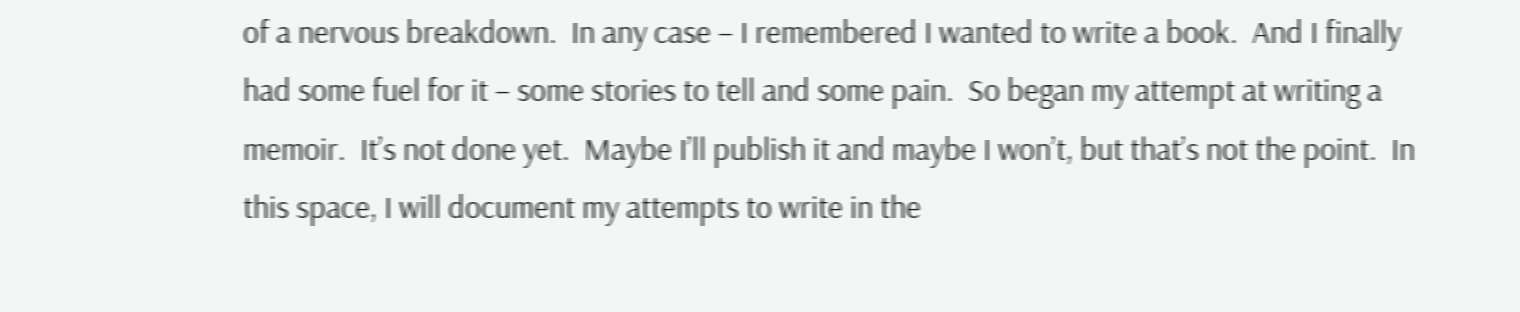of a nervous breakdown.  In any case – I remembered I wanted to write a book.  And I finally had some fuel for it – some stories to tell and some pain.  So began my attempt at writing a memoir.  It’s not done yet.  Maybe I’ll publish it and maybe I won’t, but that’s not the point.  In this space, I will document my attempts to write in the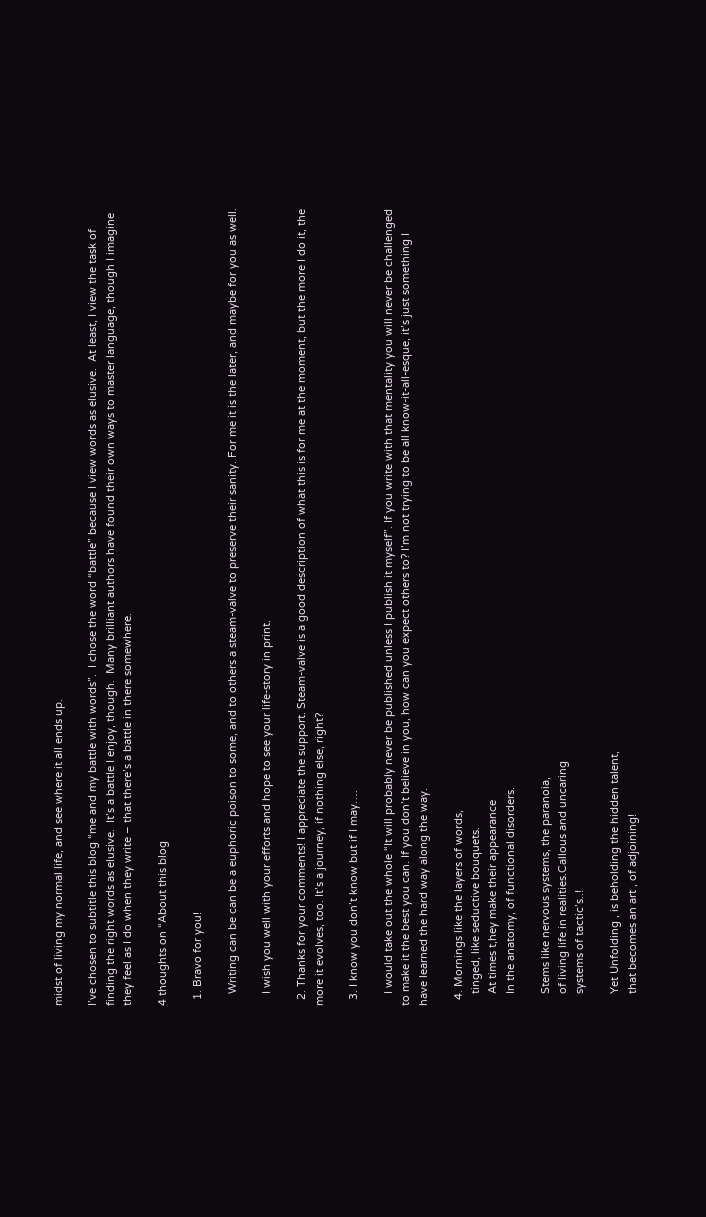midst of living my normal life, and see where it all ends up.

I’ve chosen to subtitle this blog “me and my battle with words”.  I chose the word “battle” because I view words as elusive.  At least, I view the task of finding the right words as elusive.  It’s a battle I enjoy, though.  Many brilliant authors have found their own ways to master language, though I imagine they feel as I do when they write – that there’s a battle in there somewhere.

4 thoughts on “About this blog

  1. Bravo for you!

    Writing can be can be a euphoric poison to some, and to others a steam-valve to preserve their sanity. For me it is the later, and maybe for you as well.

    I wish you well with your efforts and hope to see your life-story in print.

  2. Thanks for your comments! I appreciate the support. Steam-valve is a good description of what this is for me at the moment, but the more I do it, the more it evolves, too. It’s a journey, if nothing else, right?

  3. I know you don’t know but if I may….

    I would take out the whole “It will probably never be published unless I publish it myself”. If you write with that mentality you will never be challenged to make it the best you can. If you don’t believe in you, how can you expect others to? I’m not trying to be all know-it-all-esque, it’s just something I have learned the hard way along the way.

  4. Mornings like the layers of words,
    tinged, like seductive bouquets.
    At times t,hey make their appearance
    In the anatomy, of functional disorders.

    Stems like nervous systems, the paranoia,
    of living life in realities.Callous and uncaring
    systems of tactic’s..!

    Yet Unfolding , is beholding the hidden talent,
    that becomes an art , of adjoining!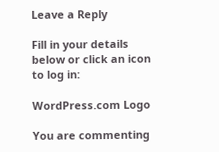Leave a Reply

Fill in your details below or click an icon to log in:

WordPress.com Logo

You are commenting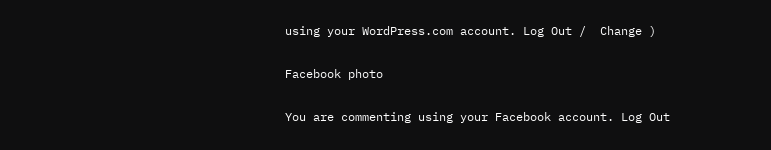using your WordPress.com account. Log Out /  Change )

Facebook photo

You are commenting using your Facebook account. Log Out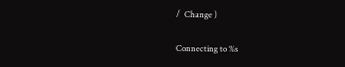/  Change )

Connecting to %s